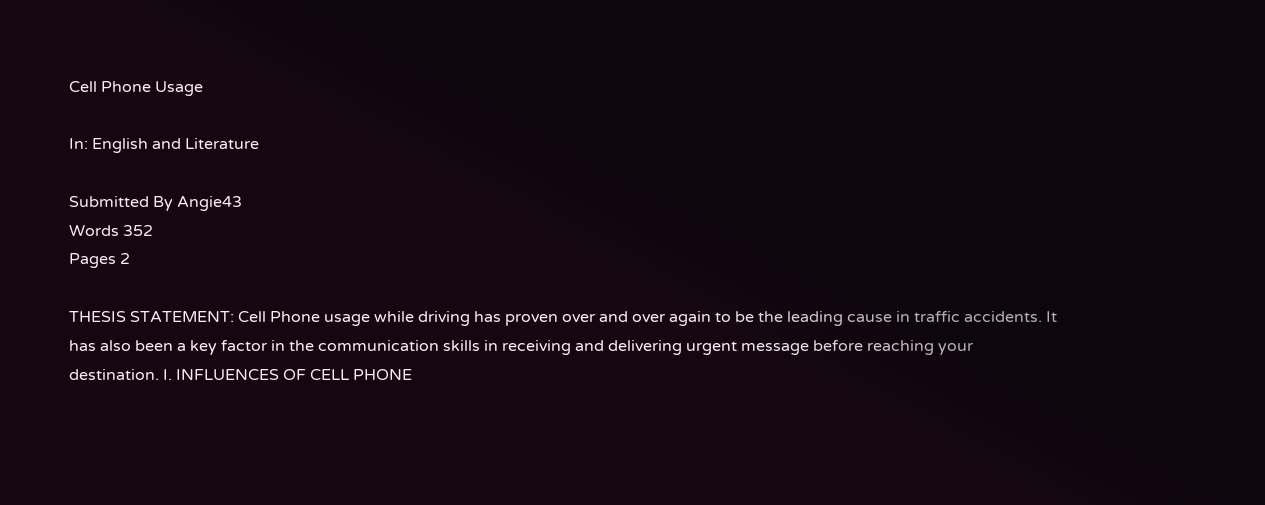Cell Phone Usage

In: English and Literature

Submitted By Angie43
Words 352
Pages 2

THESIS STATEMENT: Cell Phone usage while driving has proven over and over again to be the leading cause in traffic accidents. It has also been a key factor in the communication skills in receiving and delivering urgent message before reaching your destination. I. INFLUENCES OF CELL PHONE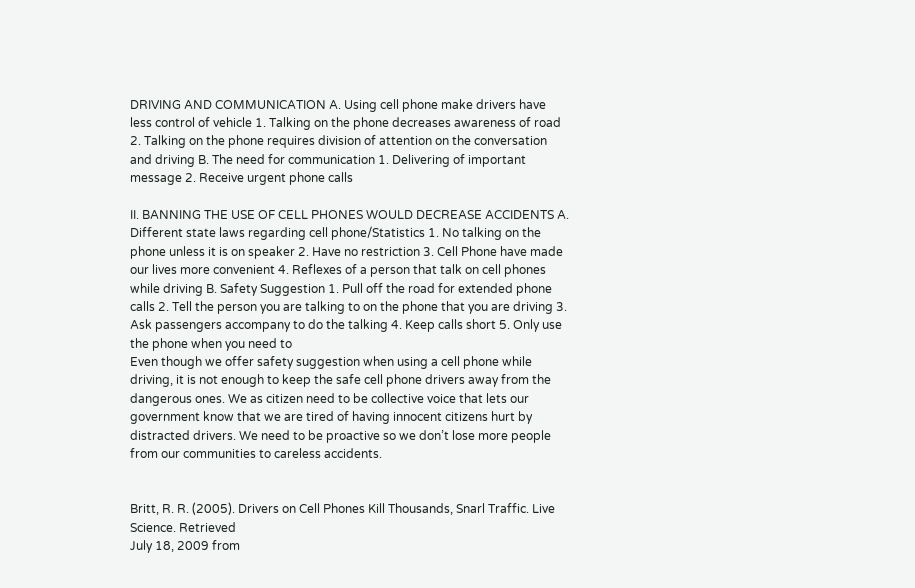DRIVING AND COMMUNICATION A. Using cell phone make drivers have less control of vehicle 1. Talking on the phone decreases awareness of road 2. Talking on the phone requires division of attention on the conversation and driving B. The need for communication 1. Delivering of important message 2. Receive urgent phone calls

II. BANNING THE USE OF CELL PHONES WOULD DECREASE ACCIDENTS A. Different state laws regarding cell phone/Statistics 1. No talking on the phone unless it is on speaker 2. Have no restriction 3. Cell Phone have made our lives more convenient 4. Reflexes of a person that talk on cell phones while driving B. Safety Suggestion 1. Pull off the road for extended phone calls 2. Tell the person you are talking to on the phone that you are driving 3. Ask passengers accompany to do the talking 4. Keep calls short 5. Only use the phone when you need to
Even though we offer safety suggestion when using a cell phone while driving, it is not enough to keep the safe cell phone drivers away from the dangerous ones. We as citizen need to be collective voice that lets our government know that we are tired of having innocent citizens hurt by distracted drivers. We need to be proactive so we don’t lose more people from our communities to careless accidents.


Britt, R. R. (2005). Drivers on Cell Phones Kill Thousands, Snarl Traffic. Live Science. Retrieved
July 18, 2009 from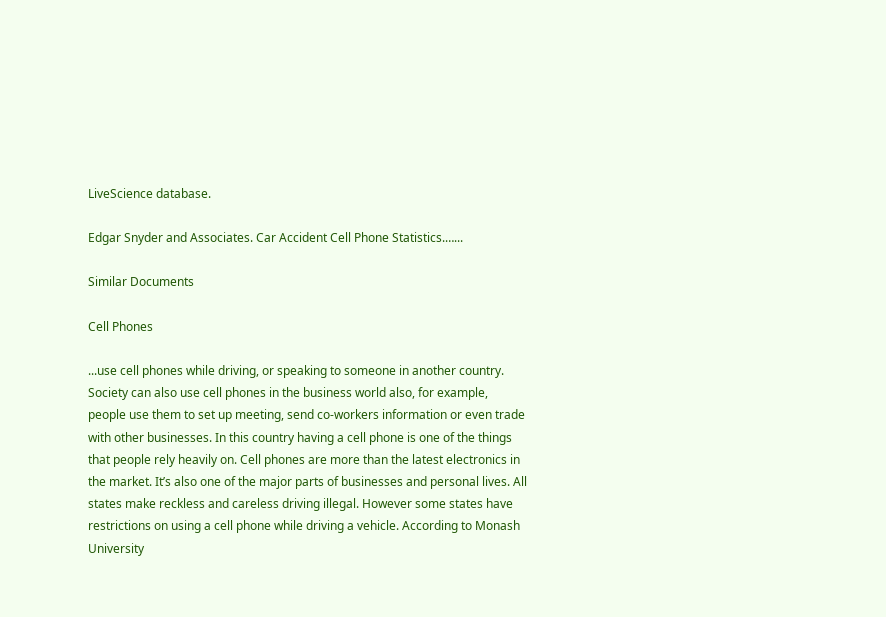LiveScience database.

Edgar Snyder and Associates. Car Accident Cell Phone Statistics.…...

Similar Documents

Cell Phones

...use cell phones while driving, or speaking to someone in another country. Society can also use cell phones in the business world also, for example, people use them to set up meeting, send co-workers information or even trade with other businesses. In this country having a cell phone is one of the things that people rely heavily on. Cell phones are more than the latest electronics in the market. It’s also one of the major parts of businesses and personal lives. All states make reckless and careless driving illegal. However some states have restrictions on using a cell phone while driving a vehicle. According to Monash University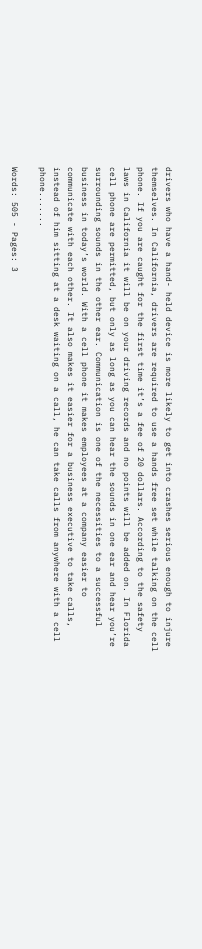drivers who have a hand- held device is more likely to get into crashes serious enough to injure themselves. In California, drivers are required to use a hands free set while talking on the cell phone. If you are caught for the first time it’s a fee of 20 dollars. According to the safety laws in California it will be on your driving records and no points will be added on. In Florida cell phone are permitted, but only as long as you can hear the sounds in one ear and hear you’re surrounding sounds in the other ear. Communication is one of the necessities to a successful business in today’s world. With a cell phone it makes employees at a company easier to communicate with each other. It also makes it easier for a business executive to take calls, instead of him sitting at a desk waiting on a call, he can take calls from anywhere with a cell phone.......

Words: 505 - Pages: 3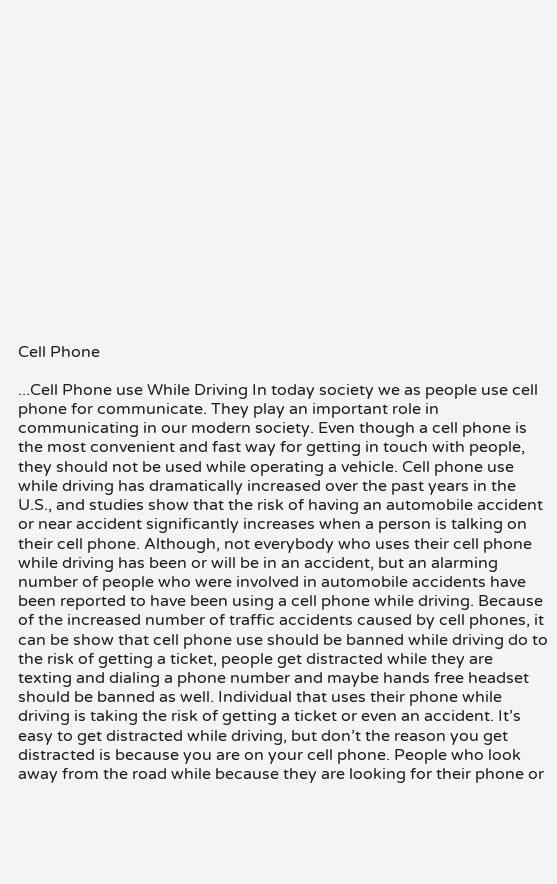Cell Phone

...Cell Phone use While Driving In today society we as people use cell phone for communicate. They play an important role in communicating in our modern society. Even though a cell phone is the most convenient and fast way for getting in touch with people, they should not be used while operating a vehicle. Cell phone use while driving has dramatically increased over the past years in the U.S., and studies show that the risk of having an automobile accident or near accident significantly increases when a person is talking on their cell phone. Although, not everybody who uses their cell phone while driving has been or will be in an accident, but an alarming number of people who were involved in automobile accidents have been reported to have been using a cell phone while driving. Because of the increased number of traffic accidents caused by cell phones, it can be show that cell phone use should be banned while driving do to the risk of getting a ticket, people get distracted while they are texting and dialing a phone number and maybe hands free headset should be banned as well. Individual that uses their phone while driving is taking the risk of getting a ticket or even an accident. It’s easy to get distracted while driving, but don’t the reason you get distracted is because you are on your cell phone. People who look away from the road while because they are looking for their phone or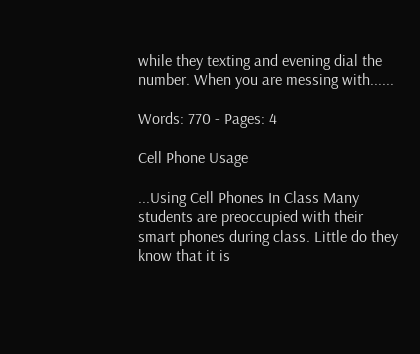while they texting and evening dial the number. When you are messing with......

Words: 770 - Pages: 4

Cell Phone Usage

...Using Cell Phones In Class Many students are preoccupied with their smart phones during class. Little do they know that it is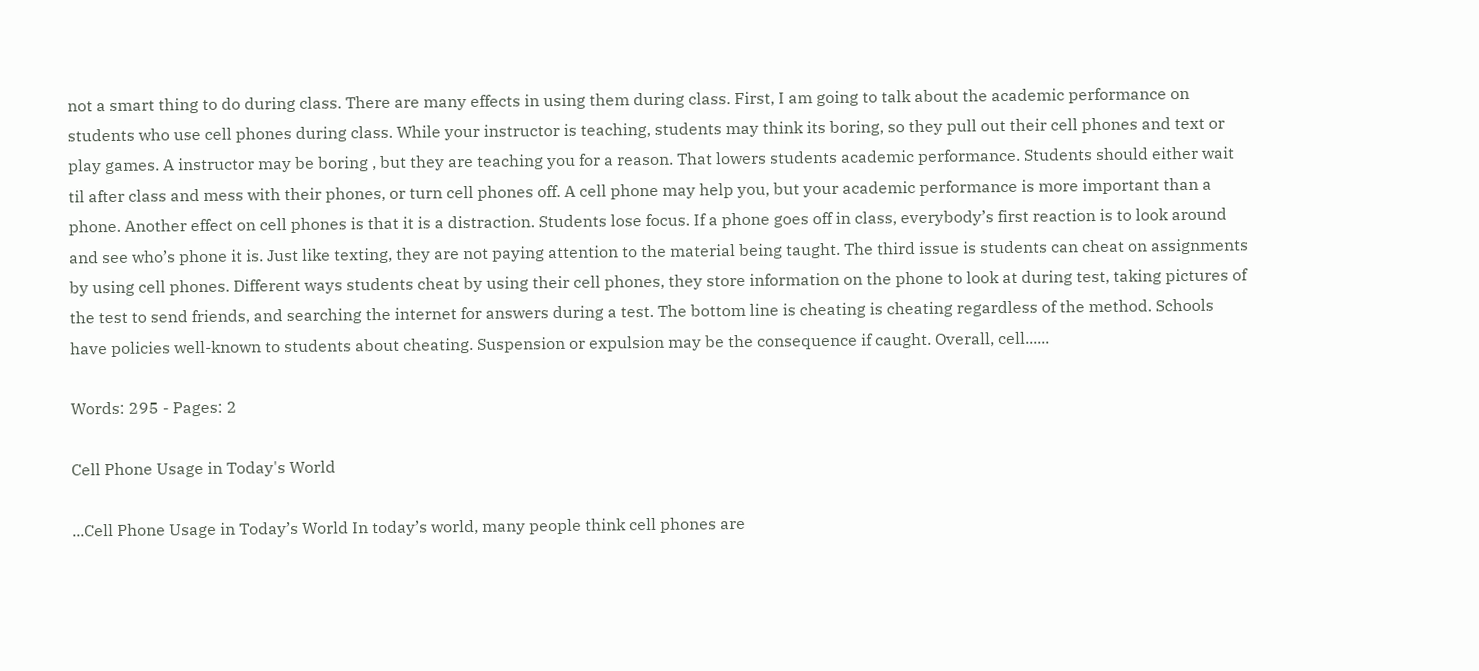not a smart thing to do during class. There are many effects in using them during class. First, I am going to talk about the academic performance on students who use cell phones during class. While your instructor is teaching, students may think its boring, so they pull out their cell phones and text or play games. A instructor may be boring , but they are teaching you for a reason. That lowers students academic performance. Students should either wait til after class and mess with their phones, or turn cell phones off. A cell phone may help you, but your academic performance is more important than a phone. Another effect on cell phones is that it is a distraction. Students lose focus. If a phone goes off in class, everybody’s first reaction is to look around and see who’s phone it is. Just like texting, they are not paying attention to the material being taught. The third issue is students can cheat on assignments by using cell phones. Different ways students cheat by using their cell phones, they store information on the phone to look at during test, taking pictures of the test to send friends, and searching the internet for answers during a test. The bottom line is cheating is cheating regardless of the method. Schools have policies well-known to students about cheating. Suspension or expulsion may be the consequence if caught. Overall, cell......

Words: 295 - Pages: 2

Cell Phone Usage in Today's World

...Cell Phone Usage in Today’s World In today’s world, many people think cell phones are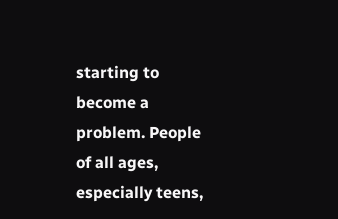starting to become a problem. People of all ages, especially teens,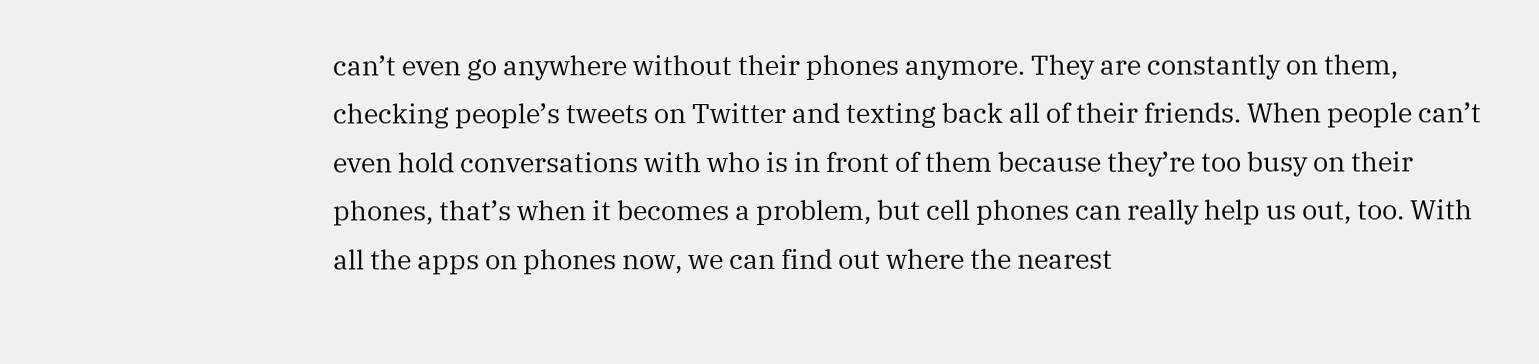can’t even go anywhere without their phones anymore. They are constantly on them, checking people’s tweets on Twitter and texting back all of their friends. When people can’t even hold conversations with who is in front of them because they’re too busy on their phones, that’s when it becomes a problem, but cell phones can really help us out, too. With all the apps on phones now, we can find out where the nearest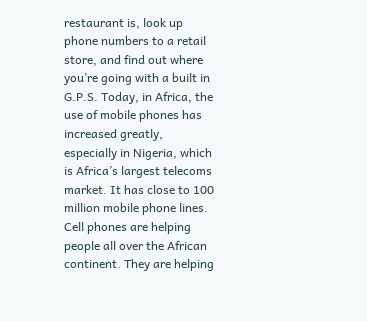restaurant is, look up phone numbers to a retail store, and find out where you’re going with a built in G.P.S. Today, in Africa, the use of mobile phones has increased greatly, especially in Nigeria, which is Africa’s largest telecoms market. It has close to 100 million mobile phone lines. Cell phones are helping people all over the African continent. They are helping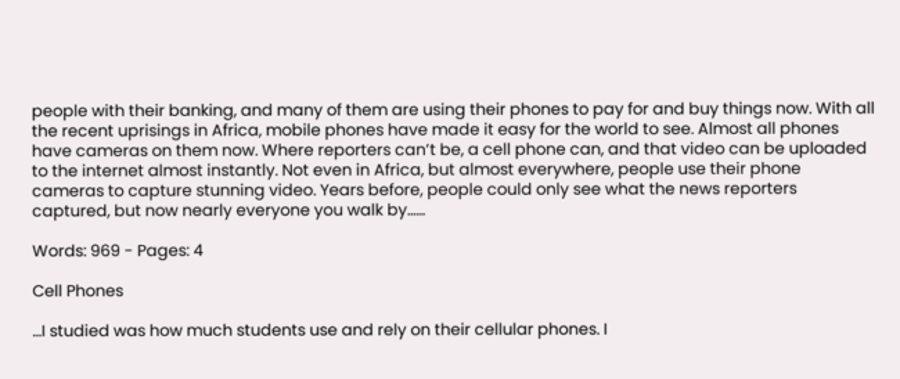people with their banking, and many of them are using their phones to pay for and buy things now. With all the recent uprisings in Africa, mobile phones have made it easy for the world to see. Almost all phones have cameras on them now. Where reporters can’t be, a cell phone can, and that video can be uploaded to the internet almost instantly. Not even in Africa, but almost everywhere, people use their phone cameras to capture stunning video. Years before, people could only see what the news reporters captured, but now nearly everyone you walk by......

Words: 969 - Pages: 4

Cell Phones

...I studied was how much students use and rely on their cellular phones. I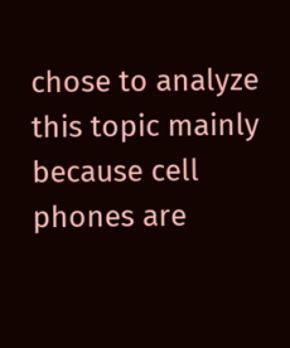chose to analyze this topic mainly because cell phones are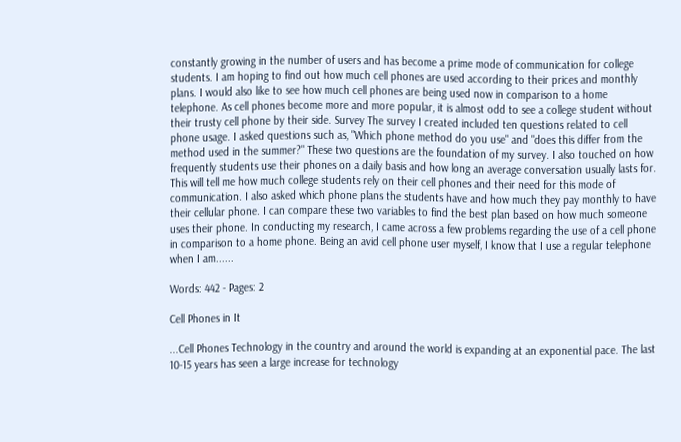constantly growing in the number of users and has become a prime mode of communication for college students. I am hoping to find out how much cell phones are used according to their prices and monthly plans. I would also like to see how much cell phones are being used now in comparison to a home telephone. As cell phones become more and more popular, it is almost odd to see a college student without their trusty cell phone by their side. Survey The survey I created included ten questions related to cell phone usage. I asked questions such as, "Which phone method do you use" and "does this differ from the method used in the summer?" These two questions are the foundation of my survey. I also touched on how frequently students use their phones on a daily basis and how long an average conversation usually lasts for. This will tell me how much college students rely on their cell phones and their need for this mode of communication. I also asked which phone plans the students have and how much they pay monthly to have their cellular phone. I can compare these two variables to find the best plan based on how much someone uses their phone. In conducting my research, I came across a few problems regarding the use of a cell phone in comparison to a home phone. Being an avid cell phone user myself, I know that I use a regular telephone when I am......

Words: 442 - Pages: 2

Cell Phones in It

...Cell Phones Technology in the country and around the world is expanding at an exponential pace. The last 10-15 years has seen a large increase for technology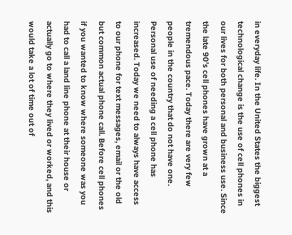in everyday life. In the United States the biggest technological change is the use of cell phones in our lives for both personal and business use. Since the late 90’s cell phones have grown at a tremendous pace. Today there are very few people in the country that do not have one. Personal use of needing a cell phone has increased. Today we need to always have access to our phone for text messages, email or the old but common actual phone call. Before cell phones if you wanted to know where someone was you had to call a land line phone at their house or actually go to where they lived or worked, and this would take a lot of time out of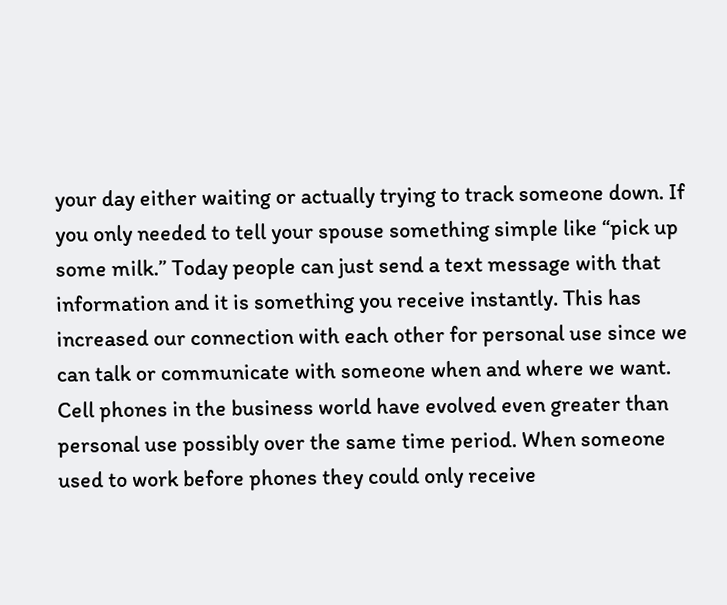your day either waiting or actually trying to track someone down. If you only needed to tell your spouse something simple like “pick up some milk.” Today people can just send a text message with that information and it is something you receive instantly. This has increased our connection with each other for personal use since we can talk or communicate with someone when and where we want. Cell phones in the business world have evolved even greater than personal use possibly over the same time period. When someone used to work before phones they could only receive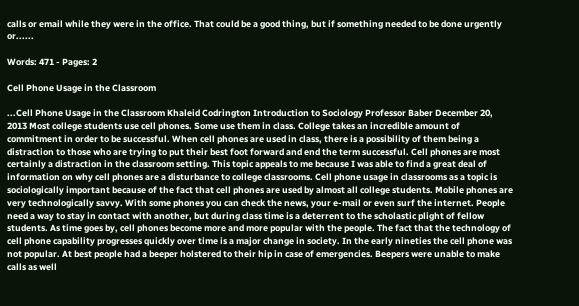calls or email while they were in the office. That could be a good thing, but if something needed to be done urgently or......

Words: 471 - Pages: 2

Cell Phone Usage in the Classroom

...Cell Phone Usage in the Classroom Khaleid Codrington Introduction to Sociology Professor Baber December 20, 2013 Most college students use cell phones. Some use them in class. College takes an incredible amount of commitment in order to be successful. When cell phones are used in class, there is a possibility of them being a distraction to those who are trying to put their best foot forward and end the term successful. Cell phones are most certainly a distraction in the classroom setting. This topic appeals to me because I was able to find a great deal of information on why cell phones are a disturbance to college classrooms. Cell phone usage in classrooms as a topic is sociologically important because of the fact that cell phones are used by almost all college students. Mobile phones are very technologically savvy. With some phones you can check the news, your e-mail or even surf the internet. People need a way to stay in contact with another, but during class time is a deterrent to the scholastic plight of fellow students. As time goes by, cell phones become more and more popular with the people. The fact that the technology of cell phone capability progresses quickly over time is a major change in society. In the early nineties the cell phone was not popular. At best people had a beeper holstered to their hip in case of emergencies. Beepers were unable to make calls as well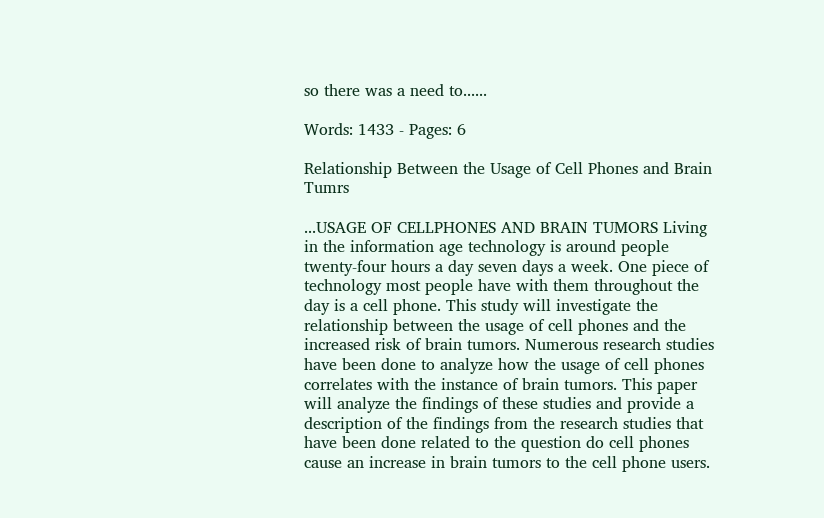so there was a need to......

Words: 1433 - Pages: 6

Relationship Between the Usage of Cell Phones and Brain Tumrs

...USAGE OF CELLPHONES AND BRAIN TUMORS Living in the information age technology is around people twenty-four hours a day seven days a week. One piece of technology most people have with them throughout the day is a cell phone. This study will investigate the relationship between the usage of cell phones and the increased risk of brain tumors. Numerous research studies have been done to analyze how the usage of cell phones correlates with the instance of brain tumors. This paper will analyze the findings of these studies and provide a description of the findings from the research studies that have been done related to the question do cell phones cause an increase in brain tumors to the cell phone users.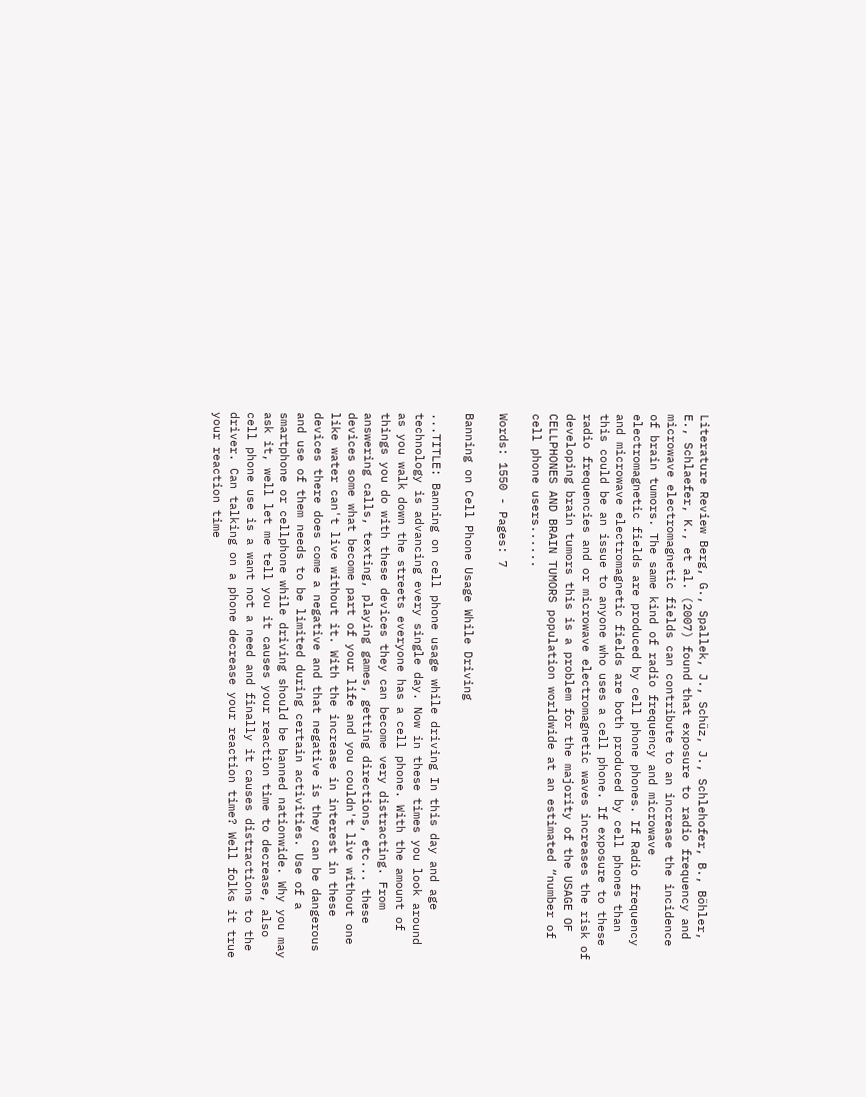Literature Review Berg, G., Spallek, J., Schüz, J., Schlehofer, B., Böhler, E., Schlaefer, K., et al. (2007) found that exposure to radio frequency and microwave electromagnetic fields can contribute to an increase the incidence of brain tumors. The same kind of radio frequency and microwave electromagnetic fields are produced by cell phone phones. If Radio frequency and microwave electromagnetic fields are both produced by cell phones than this could be an issue to anyone who uses a cell phone. If exposure to these radio frequencies and or microwave electromagnetic waves increases the risk of developing brain tumors this is a problem for the majority of the USAGE OF CELLPHONES AND BRAIN TUMORS population worldwide at an estimated “number of cell phone users......

Words: 1550 - Pages: 7

Banning on Cell Phone Usage While Driving

...TITLE: Banning on cell phone usage while driving In this day and age technology is advancing every single day. Now in these times you look around as you walk down the streets everyone has a cell phone. With the amount of things you do with these devices they can become very distracting. From answering calls, texting, playing games, getting directions, etc... these devices some what become part of your life and you couldn't live without one like water can't live without it. With the increase in interest in these devices there does come a negative and that negative is they can be dangerous and use of them needs to be limited during certain activities. Use of a smartphone or cellphone while driving should be banned nationwide. Why you may ask it, well let me tell you it causes your reaction time to decrease, also cell phone use is a want not a need and finally it causes distractions to the driver. Can talking on a phone decrease your reaction time? Well folks it true your reaction time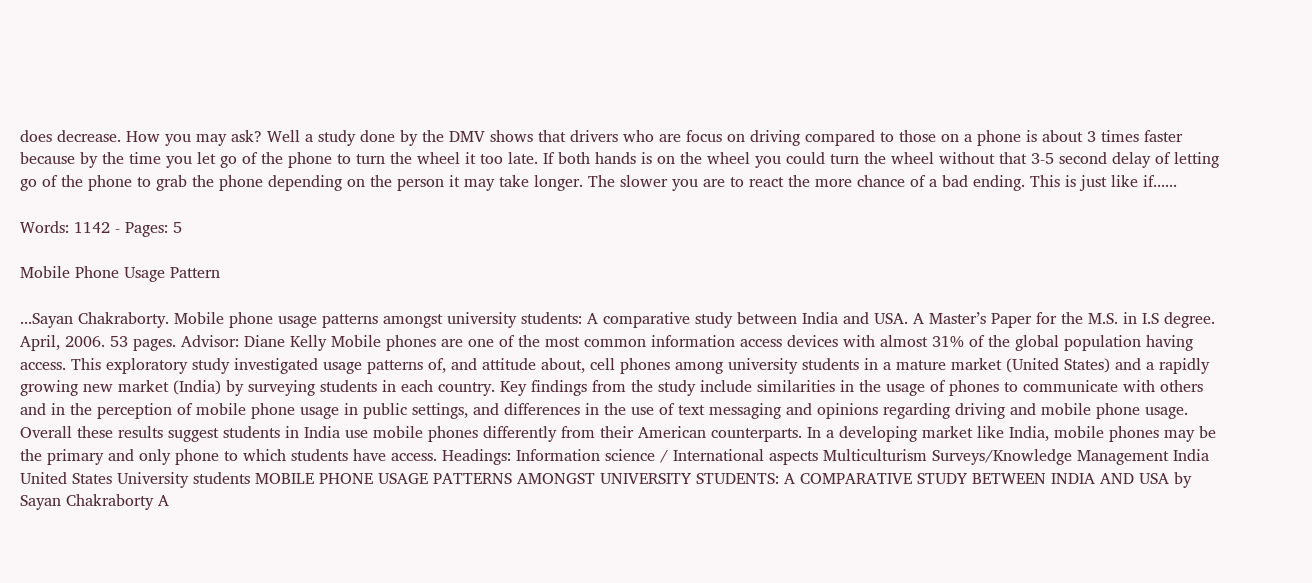does decrease. How you may ask? Well a study done by the DMV shows that drivers who are focus on driving compared to those on a phone is about 3 times faster because by the time you let go of the phone to turn the wheel it too late. If both hands is on the wheel you could turn the wheel without that 3-5 second delay of letting go of the phone to grab the phone depending on the person it may take longer. The slower you are to react the more chance of a bad ending. This is just like if......

Words: 1142 - Pages: 5

Mobile Phone Usage Pattern

...Sayan Chakraborty. Mobile phone usage patterns amongst university students: A comparative study between India and USA. A Master’s Paper for the M.S. in I.S degree. April, 2006. 53 pages. Advisor: Diane Kelly Mobile phones are one of the most common information access devices with almost 31% of the global population having access. This exploratory study investigated usage patterns of, and attitude about, cell phones among university students in a mature market (United States) and a rapidly growing new market (India) by surveying students in each country. Key findings from the study include similarities in the usage of phones to communicate with others and in the perception of mobile phone usage in public settings, and differences in the use of text messaging and opinions regarding driving and mobile phone usage. Overall these results suggest students in India use mobile phones differently from their American counterparts. In a developing market like India, mobile phones may be the primary and only phone to which students have access. Headings: Information science / International aspects Multiculturism Surveys/Knowledge Management India United States University students MOBILE PHONE USAGE PATTERNS AMONGST UNIVERSITY STUDENTS: A COMPARATIVE STUDY BETWEEN INDIA AND USA by Sayan Chakraborty A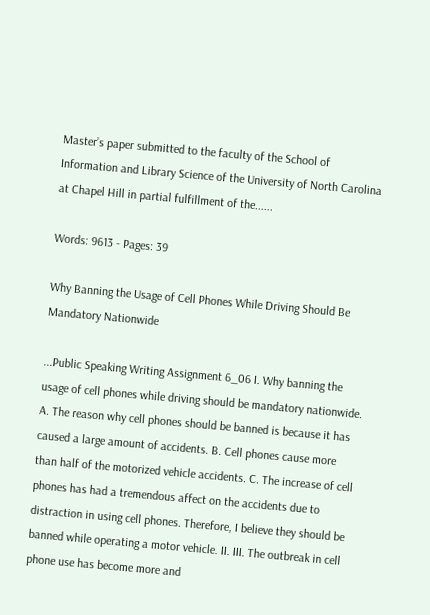Master’s paper submitted to the faculty of the School of Information and Library Science of the University of North Carolina at Chapel Hill in partial fulfillment of the......

Words: 9613 - Pages: 39

Why Banning the Usage of Cell Phones While Driving Should Be Mandatory Nationwide

...Public Speaking Writing Assignment 6_06 I. Why banning the usage of cell phones while driving should be mandatory nationwide. A. The reason why cell phones should be banned is because it has caused a large amount of accidents. B. Cell phones cause more than half of the motorized vehicle accidents. C. The increase of cell phones has had a tremendous affect on the accidents due to distraction in using cell phones. Therefore, I believe they should be banned while operating a motor vehicle. II. III. The outbreak in cell phone use has become more and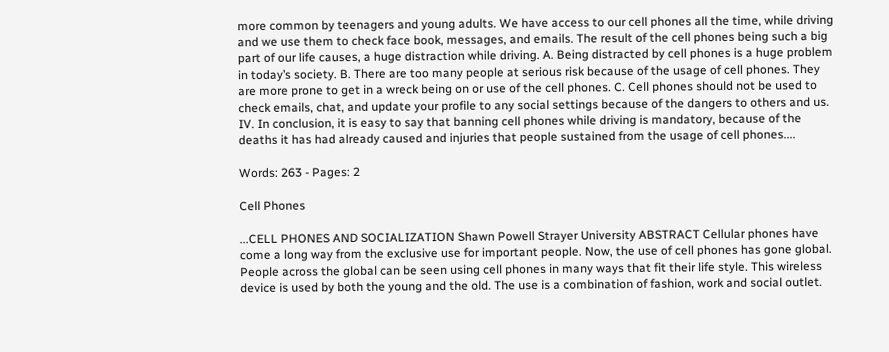more common by teenagers and young adults. We have access to our cell phones all the time, while driving and we use them to check face book, messages, and emails. The result of the cell phones being such a big part of our life causes, a huge distraction while driving. A. Being distracted by cell phones is a huge problem in today’s society. B. There are too many people at serious risk because of the usage of cell phones. They are more prone to get in a wreck being on or use of the cell phones. C. Cell phones should not be used to check emails, chat, and update your profile to any social settings because of the dangers to others and us. IV. In conclusion, it is easy to say that banning cell phones while driving is mandatory, because of the deaths it has had already caused and injuries that people sustained from the usage of cell phones....

Words: 263 - Pages: 2

Cell Phones

...CELL PHONES AND SOCIALIZATION Shawn Powell Strayer University ABSTRACT Cellular phones have come a long way from the exclusive use for important people. Now, the use of cell phones has gone global. People across the global can be seen using cell phones in many ways that fit their life style. This wireless device is used by both the young and the old. The use is a combination of fashion, work and social outlet.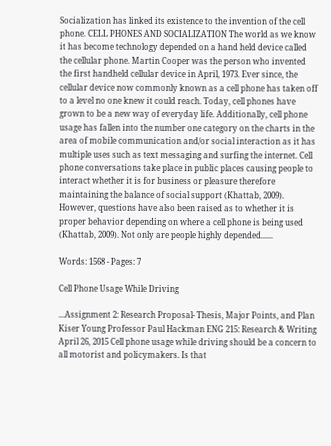Socialization has linked its existence to the invention of the cell phone. CELL PHONES AND SOCIALIZATION The world as we know it has become technology depended on a hand held device called the cellular phone. Martin Cooper was the person who invented the first handheld cellular device in April, 1973. Ever since, the cellular device now commonly known as a cell phone has taken off to a level no one knew it could reach. Today, cell phones have grown to be a new way of everyday life. Additionally, cell phone usage has fallen into the number one category on the charts in the area of mobile communication and/or social interaction as it has multiple uses such as text messaging and surfing the internet. Cell phone conversations take place in public places causing people to interact whether it is for business or pleasure therefore maintaining the balance of social support (Khattab, 2009). However, questions have also been raised as to whether it is proper behavior depending on where a cell phone is being used (Khattab, 2009). Not only are people highly depended......

Words: 1568 - Pages: 7

Cell Phone Usage While Driving

...Assignment 2: Research Proposal- Thesis, Major Points, and Plan Kiser Young Professor Paul Hackman ENG 215: Research & Writing April 26, 2015 Cell phone usage while driving should be a concern to all motorist and policymakers. Is that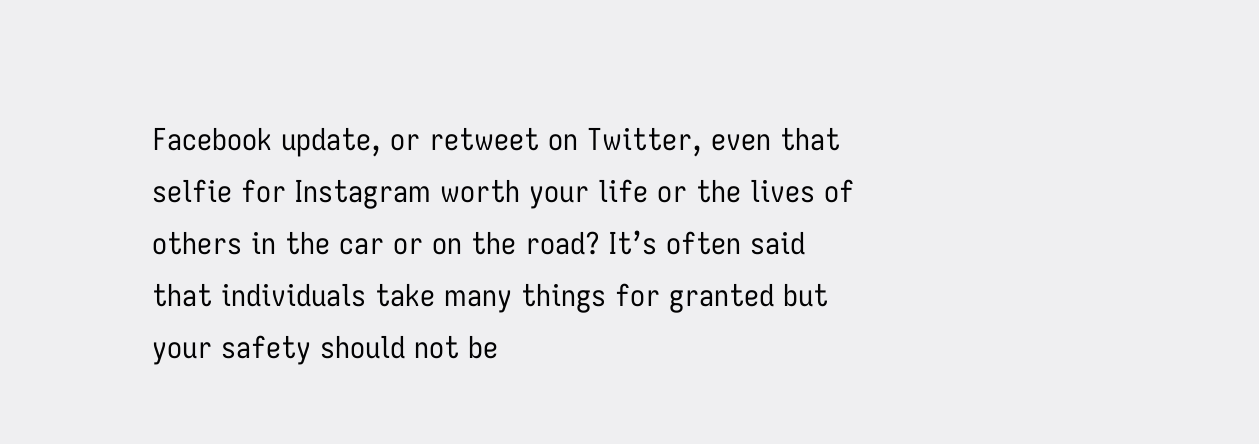Facebook update, or retweet on Twitter, even that selfie for Instagram worth your life or the lives of others in the car or on the road? It’s often said that individuals take many things for granted but your safety should not be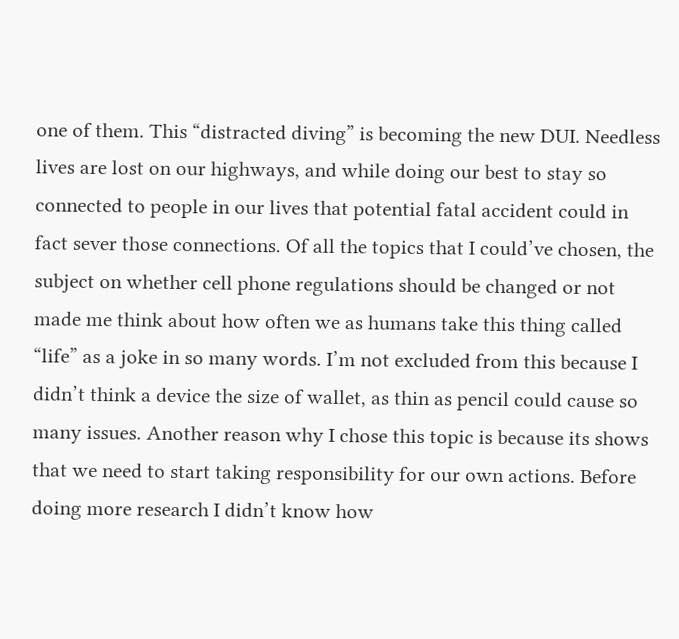one of them. This “distracted diving” is becoming the new DUI. Needless lives are lost on our highways, and while doing our best to stay so connected to people in our lives that potential fatal accident could in fact sever those connections. Of all the topics that I could’ve chosen, the subject on whether cell phone regulations should be changed or not made me think about how often we as humans take this thing called “life” as a joke in so many words. I’m not excluded from this because I didn’t think a device the size of wallet, as thin as pencil could cause so many issues. Another reason why I chose this topic is because its shows that we need to start taking responsibility for our own actions. Before doing more research I didn’t know how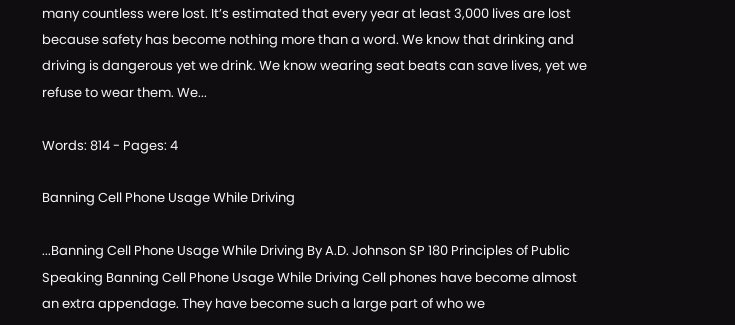many countless were lost. It’s estimated that every year at least 3,000 lives are lost because safety has become nothing more than a word. We know that drinking and driving is dangerous yet we drink. We know wearing seat beats can save lives, yet we refuse to wear them. We...

Words: 814 - Pages: 4

Banning Cell Phone Usage While Driving

...Banning Cell Phone Usage While Driving By A.D. Johnson SP 180 Principles of Public Speaking Banning Cell Phone Usage While Driving Cell phones have become almost an extra appendage. They have become such a large part of who we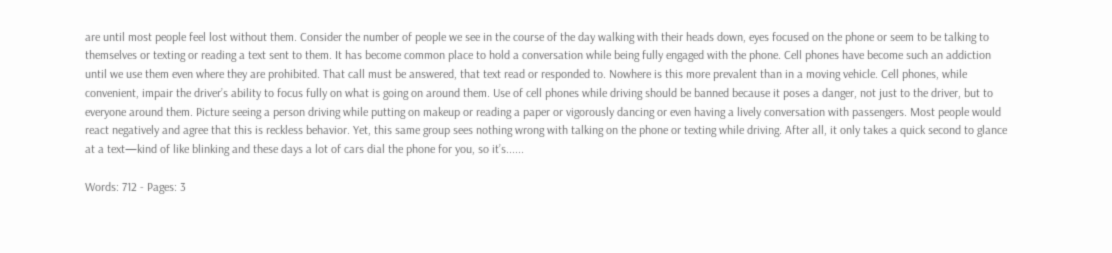are until most people feel lost without them. Consider the number of people we see in the course of the day walking with their heads down, eyes focused on the phone or seem to be talking to themselves or texting or reading a text sent to them. It has become common place to hold a conversation while being fully engaged with the phone. Cell phones have become such an addiction until we use them even where they are prohibited. That call must be answered, that text read or responded to. Nowhere is this more prevalent than in a moving vehicle. Cell phones, while convenient, impair the driver’s ability to focus fully on what is going on around them. Use of cell phones while driving should be banned because it poses a danger, not just to the driver, but to everyone around them. Picture seeing a person driving while putting on makeup or reading a paper or vigorously dancing or even having a lively conversation with passengers. Most people would react negatively and agree that this is reckless behavior. Yet, this same group sees nothing wrong with talking on the phone or texting while driving. After all, it only takes a quick second to glance at a text—kind of like blinking and these days a lot of cars dial the phone for you, so it’s......

Words: 712 - Pages: 3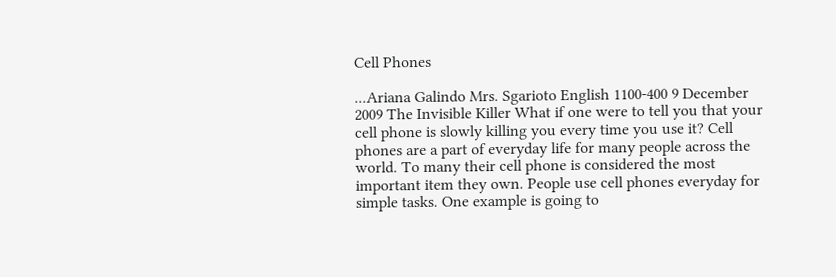Cell Phones

...Ariana Galindo Mrs. Sgarioto English 1100-400 9 December 2009 The Invisible Killer What if one were to tell you that your cell phone is slowly killing you every time you use it? Cell phones are a part of everyday life for many people across the world. To many their cell phone is considered the most important item they own. People use cell phones everyday for simple tasks. One example is going to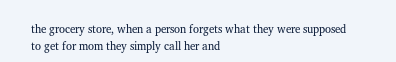the grocery store, when a person forgets what they were supposed to get for mom they simply call her and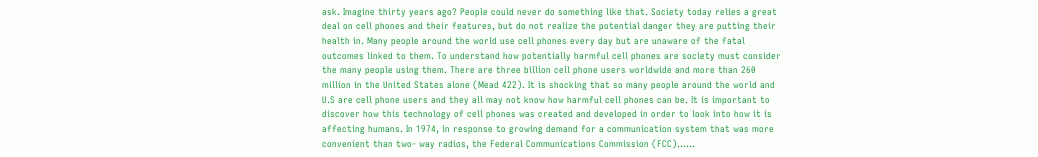ask. Imagine thirty years ago? People could never do something like that. Society today relies a great deal on cell phones and their features, but do not realize the potential danger they are putting their health in. Many people around the world use cell phones every day but are unaware of the fatal outcomes linked to them. To understand how potentially harmful cell phones are society must consider the many people using them. There are three billion cell phone users worldwide and more than 260 million in the United States alone (Mead 422). It is shocking that so many people around the world and U.S are cell phone users and they all may not know how harmful cell phones can be. It is important to discover how this technology of cell phones was created and developed in order to look into how it is affecting humans. In 1974, in response to growing demand for a communication system that was more convenient than two- way radios, the Federal Communications Commission (FCC)......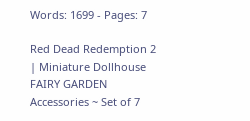Words: 1699 - Pages: 7

Red Dead Redemption 2 | Miniature Dollhouse FAIRY GARDEN Accessories ~ Set of 7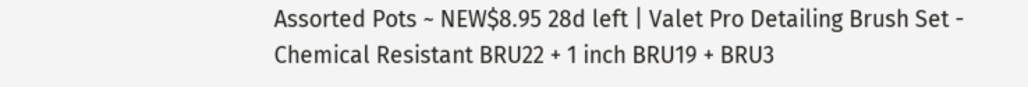Assorted Pots ~ NEW$8.95 28d left | Valet Pro Detailing Brush Set - Chemical Resistant BRU22 + 1 inch BRU19 + BRU3